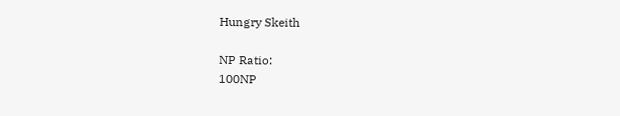Hungry Skeith

NP Ratio:
100NP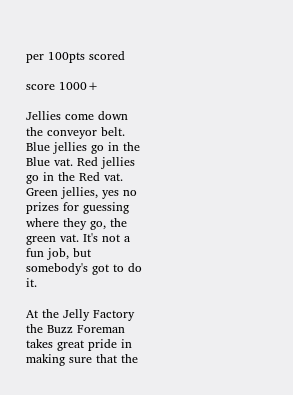per 100pts scored

score 1000+

Jellies come down the conveyor belt. Blue jellies go in the Blue vat. Red jellies go in the Red vat. Green jellies, yes no prizes for guessing where they go, the green vat. It's not a fun job, but somebody's got to do it.

At the Jelly Factory the Buzz Foreman takes great pride in making sure that the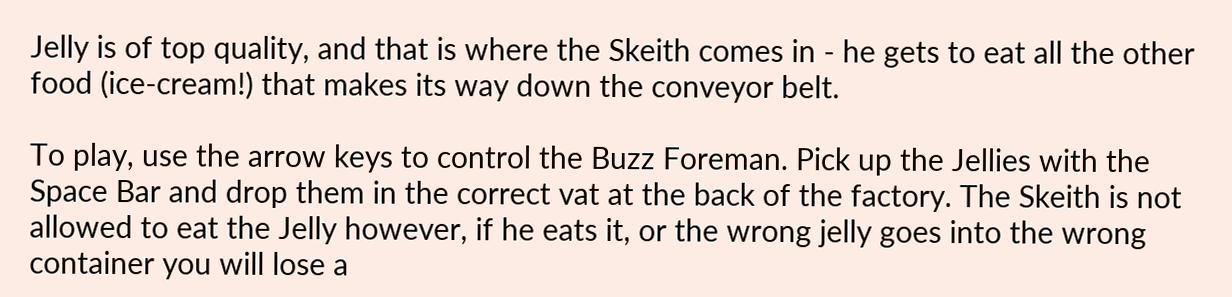Jelly is of top quality, and that is where the Skeith comes in - he gets to eat all the other food (ice-cream!) that makes its way down the conveyor belt.

To play, use the arrow keys to control the Buzz Foreman. Pick up the Jellies with the Space Bar and drop them in the correct vat at the back of the factory. The Skeith is not allowed to eat the Jelly however, if he eats it, or the wrong jelly goes into the wrong container you will lose a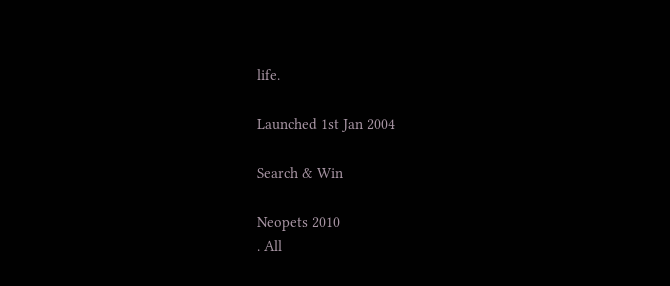life.

Launched 1st Jan 2004

Search & Win

Neopets 2010
. All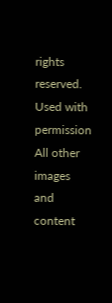rights reserved. Used with permission
All other images and content